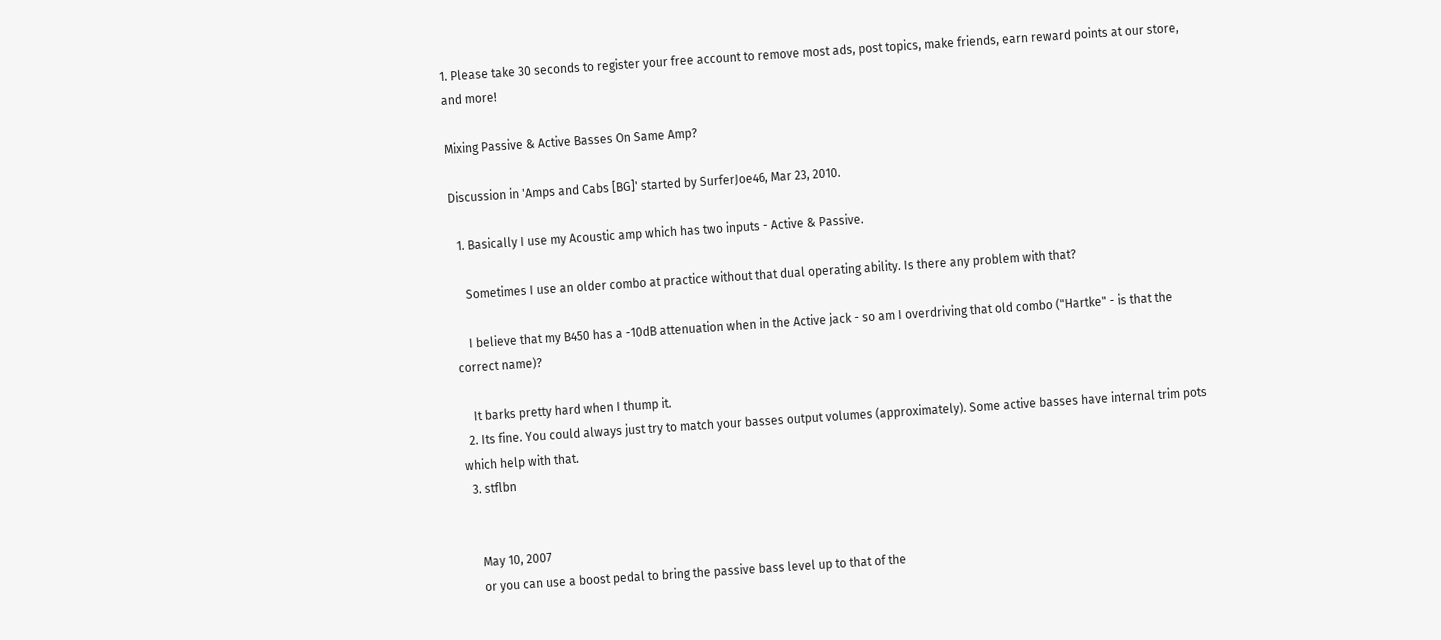1. Please take 30 seconds to register your free account to remove most ads, post topics, make friends, earn reward points at our store, and more!

Mixing Passive & Active Basses On Same Amp?

Discussion in 'Amps and Cabs [BG]' started by SurferJoe46, Mar 23, 2010.

  1. Basically I use my Acoustic amp which has two inputs - Active & Passive.

    Sometimes I use an older combo at practice without that dual operating ability. Is there any problem with that?

    I believe that my B450 has a -10dB attenuation when in the Active jack - so am I overdriving that old combo ("Hartke" - is that the correct name)?

    It barks pretty hard when I thump it.
  2. Its fine. You could always just try to match your basses output volumes (approximately). Some active basses have internal trim pots which help with that.
  3. stflbn


    May 10, 2007
    or you can use a boost pedal to bring the passive bass level up to that of the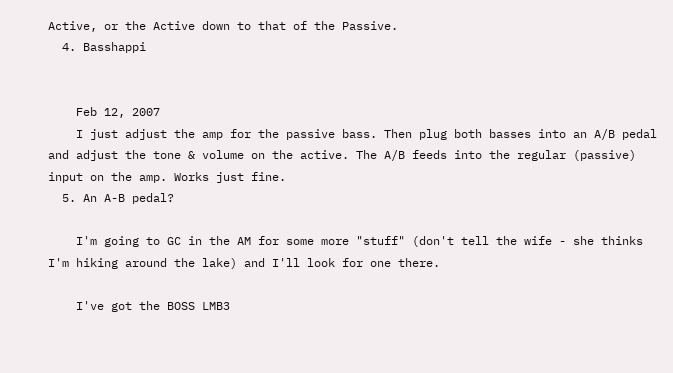Active, or the Active down to that of the Passive.
  4. Basshappi


    Feb 12, 2007
    I just adjust the amp for the passive bass. Then plug both basses into an A/B pedal and adjust the tone & volume on the active. The A/B feeds into the regular (passive) input on the amp. Works just fine.
  5. An A-B pedal?

    I'm going to GC in the AM for some more "stuff" (don't tell the wife - she thinks I'm hiking around the lake) and I'll look for one there.

    I've got the BOSS LMB3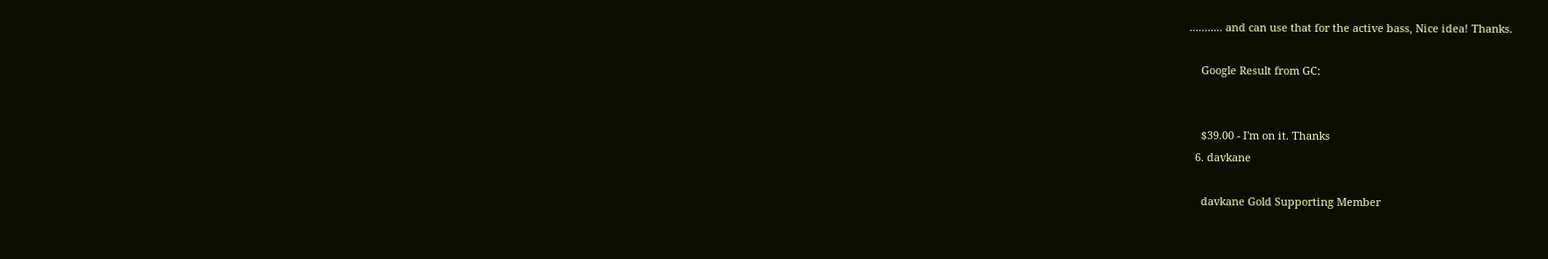........... and can use that for the active bass, Nice idea! Thanks.

    Google Result from GC:


    $39.00 - I'm on it. Thanks
  6. davkane

    davkane Gold Supporting Member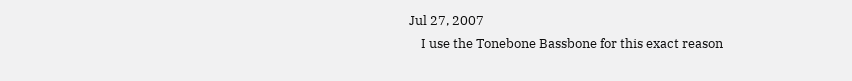Jul 27, 2007
    I use the Tonebone Bassbone for this exact reason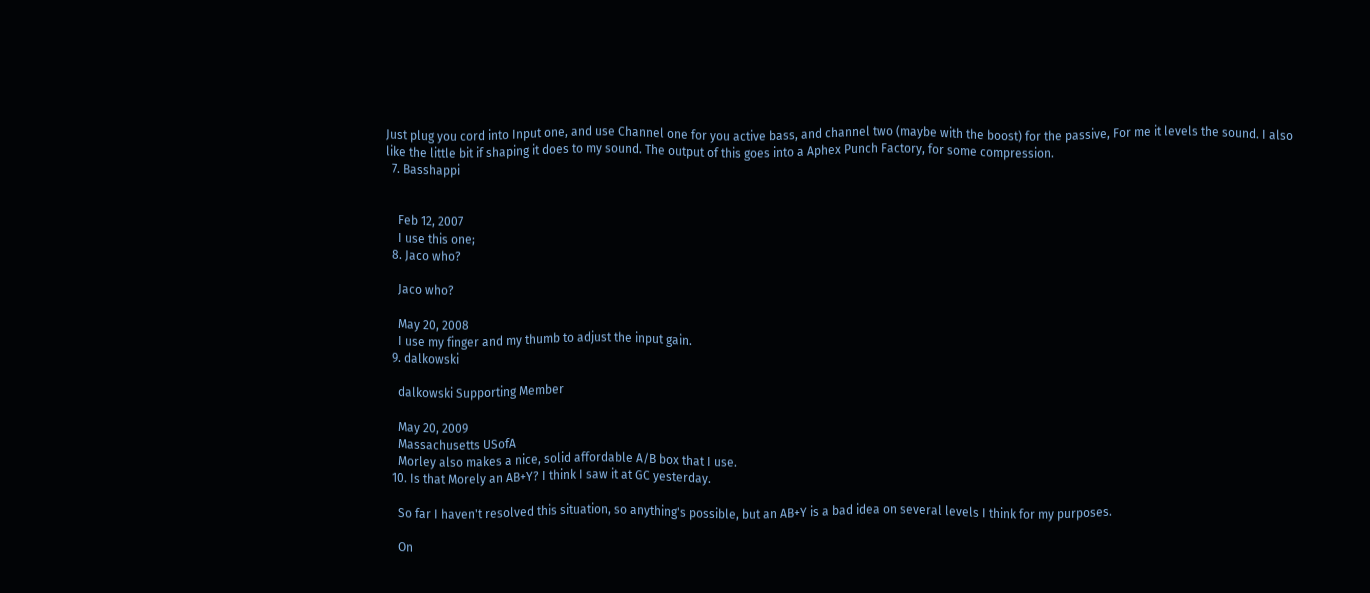Just plug you cord into Input one, and use Channel one for you active bass, and channel two (maybe with the boost) for the passive, For me it levels the sound. I also like the little bit if shaping it does to my sound. The output of this goes into a Aphex Punch Factory, for some compression.
  7. Basshappi


    Feb 12, 2007
    I use this one;
  8. Jaco who?

    Jaco who?

    May 20, 2008
    I use my finger and my thumb to adjust the input gain.
  9. dalkowski

    dalkowski Supporting Member

    May 20, 2009
    Massachusetts USofA
    Morley also makes a nice, solid affordable A/B box that I use.
  10. Is that Morely an AB+Y? I think I saw it at GC yesterday.

    So far I haven't resolved this situation, so anything's possible, but an AB+Y is a bad idea on several levels I think for my purposes.

    On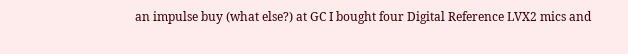an impulse buy (what else?) at GC I bought four Digital Reference LVX2 mics and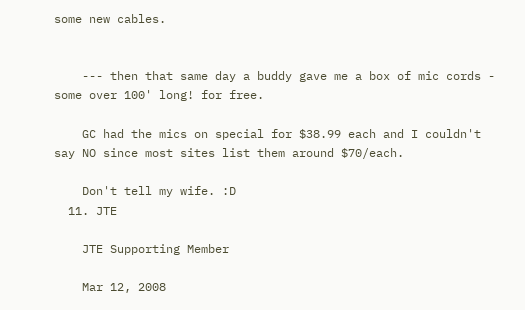some new cables.


    --- then that same day a buddy gave me a box of mic cords - some over 100' long! for free.

    GC had the mics on special for $38.99 each and I couldn't say NO since most sites list them around $70/each.

    Don't tell my wife. :D
  11. JTE

    JTE Supporting Member

    Mar 12, 2008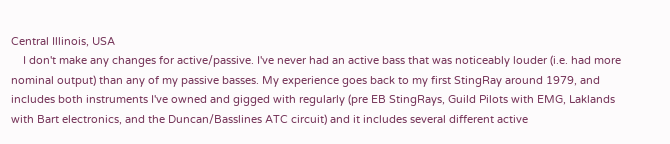Central Illinois, USA
    I don't make any changes for active/passive. I've never had an active bass that was noticeably louder (i.e. had more nominal output) than any of my passive basses. My experience goes back to my first StingRay around 1979, and includes both instruments I've owned and gigged with regularly (pre EB StingRays, Guild Pilots with EMG, Laklands with Bart electronics, and the Duncan/Basslines ATC circuit) and it includes several different active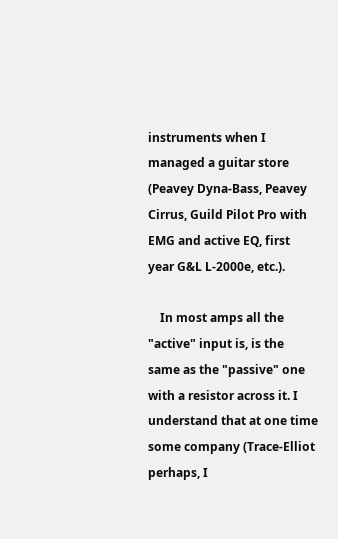instruments when I managed a guitar store (Peavey Dyna-Bass, Peavey Cirrus, Guild Pilot Pro with EMG and active EQ, first year G&L L-2000e, etc.).

    In most amps all the "active" input is, is the same as the "passive" one with a resistor across it. I understand that at one time some company (Trace-Elliot perhaps, I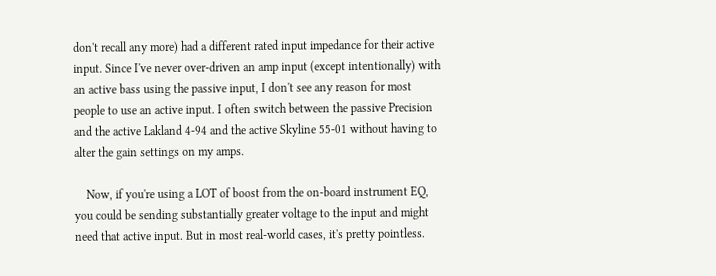don't recall any more) had a different rated input impedance for their active input. Since I've never over-driven an amp input (except intentionally) with an active bass using the passive input, I don't see any reason for most people to use an active input. I often switch between the passive Precision and the active Lakland 4-94 and the active Skyline 55-01 without having to alter the gain settings on my amps.

    Now, if you're using a LOT of boost from the on-board instrument EQ, you could be sending substantially greater voltage to the input and might need that active input. But in most real-world cases, it's pretty pointless.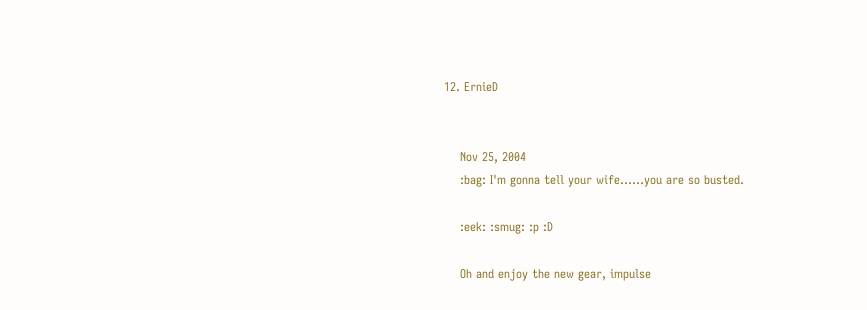12. ErnieD


    Nov 25, 2004
    :bag: I'm gonna tell your wife......you are so busted.

    :eek: :smug: :p :D

    Oh and enjoy the new gear, impulse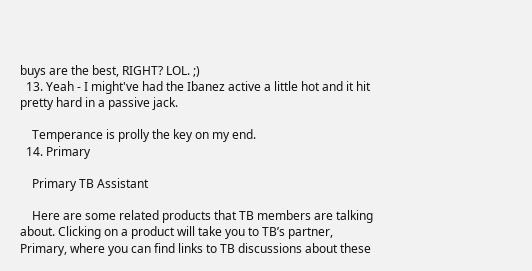buys are the best, RIGHT? LOL. ;)
  13. Yeah - I might've had the Ibanez active a little hot and it hit pretty hard in a passive jack.

    Temperance is prolly the key on my end.
  14. Primary

    Primary TB Assistant

    Here are some related products that TB members are talking about. Clicking on a product will take you to TB’s partner, Primary, where you can find links to TB discussions about these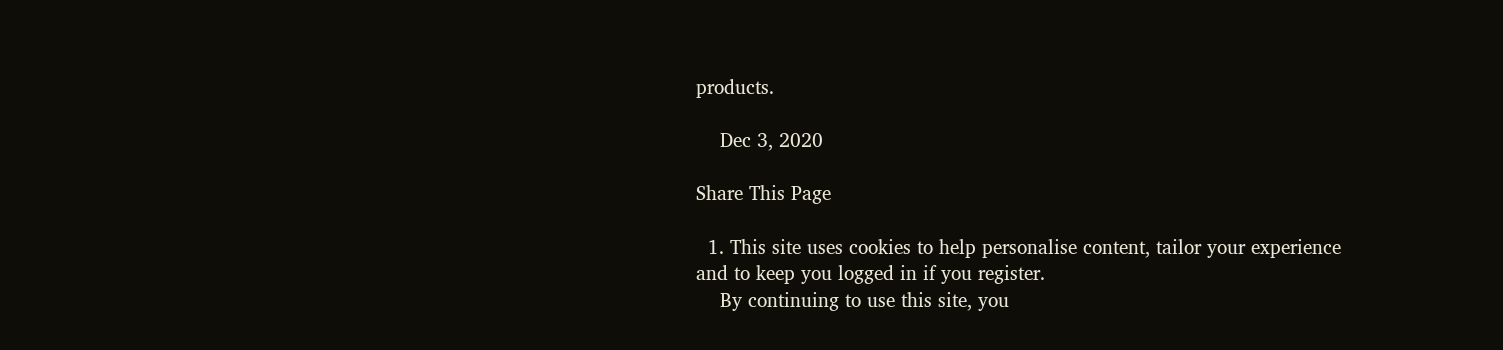products.

    Dec 3, 2020

Share This Page

  1. This site uses cookies to help personalise content, tailor your experience and to keep you logged in if you register.
    By continuing to use this site, you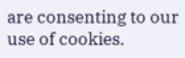are consenting to our use of cookies.